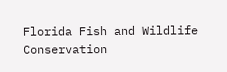Florida Fish and Wildlife Conservation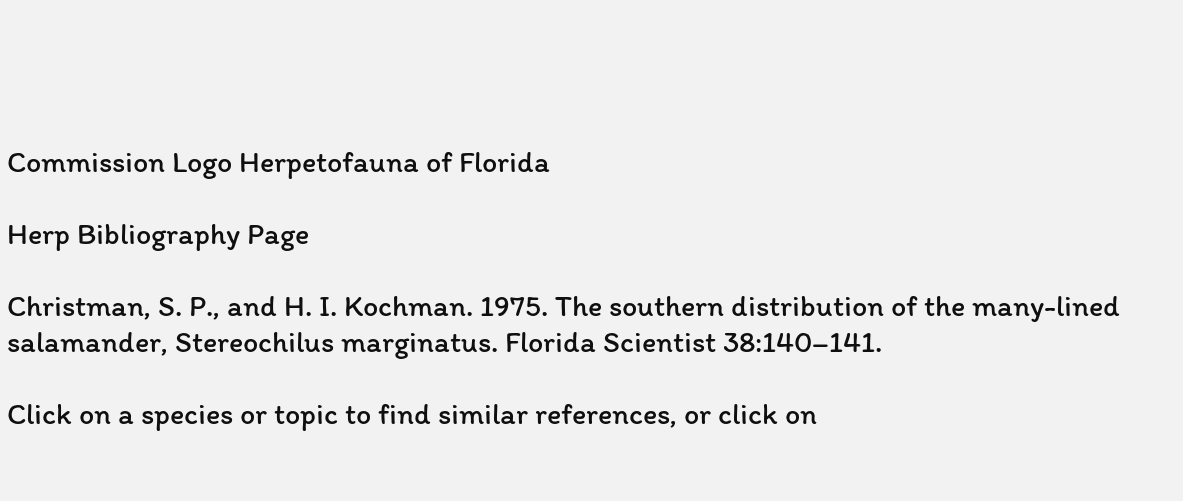Commission Logo Herpetofauna of Florida

Herp Bibliography Page

Christman, S. P., and H. I. Kochman. 1975. The southern distribution of the many-lined salamander, Stereochilus marginatus. Florida Scientist 38:140–141.

Click on a species or topic to find similar references, or click on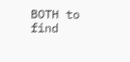BOTH to find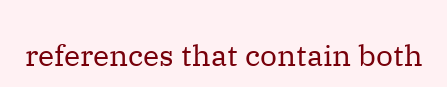references that contain both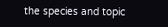the species and topic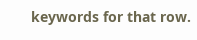keywords for that row.